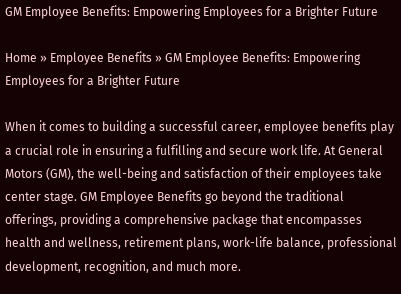GM Employee Benefits: Empowering Employees for a Brighter Future

Home » Employee Benefits » GM Employee Benefits: Empowering Employees for a Brighter Future

When it comes to building a successful career, employee benefits play a crucial role in ensuring a fulfilling and secure work life. At General Motors (GM), the well-being and satisfaction of their employees take center stage. GM Employee Benefits go beyond the traditional offerings, providing a comprehensive package that encompasses health and wellness, retirement plans, work-life balance, professional development, recognition, and much more.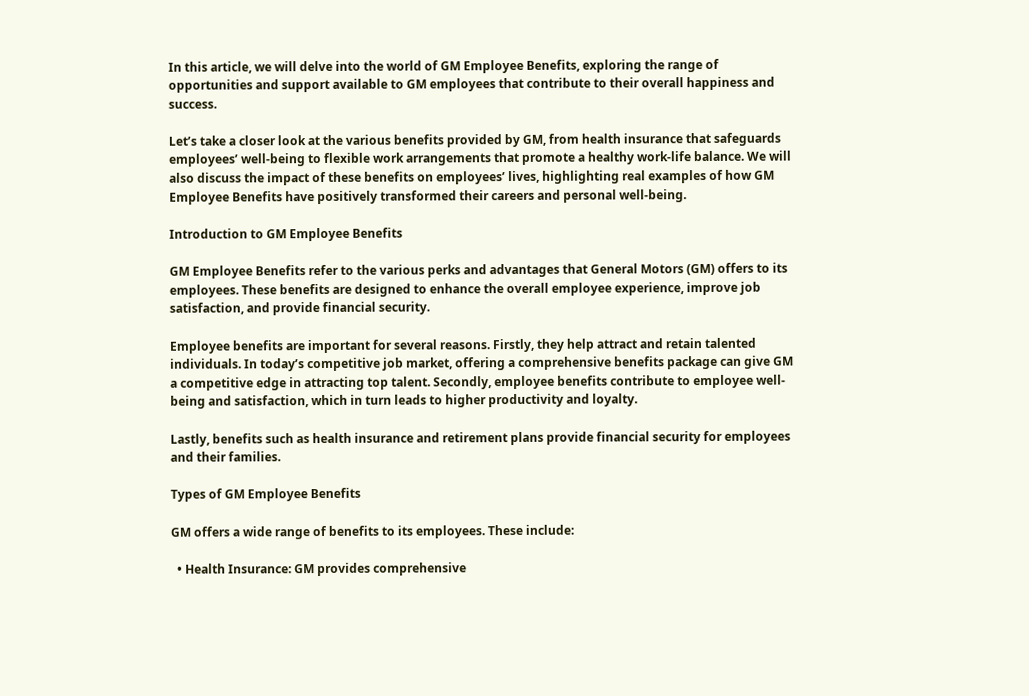In this article, we will delve into the world of GM Employee Benefits, exploring the range of opportunities and support available to GM employees that contribute to their overall happiness and success.

Let’s take a closer look at the various benefits provided by GM, from health insurance that safeguards employees’ well-being to flexible work arrangements that promote a healthy work-life balance. We will also discuss the impact of these benefits on employees’ lives, highlighting real examples of how GM Employee Benefits have positively transformed their careers and personal well-being.

Introduction to GM Employee Benefits

GM Employee Benefits refer to the various perks and advantages that General Motors (GM) offers to its employees. These benefits are designed to enhance the overall employee experience, improve job satisfaction, and provide financial security.

Employee benefits are important for several reasons. Firstly, they help attract and retain talented individuals. In today’s competitive job market, offering a comprehensive benefits package can give GM a competitive edge in attracting top talent. Secondly, employee benefits contribute to employee well-being and satisfaction, which in turn leads to higher productivity and loyalty.

Lastly, benefits such as health insurance and retirement plans provide financial security for employees and their families.

Types of GM Employee Benefits

GM offers a wide range of benefits to its employees. These include:

  • Health Insurance: GM provides comprehensive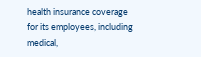health insurance coverage for its employees, including medical,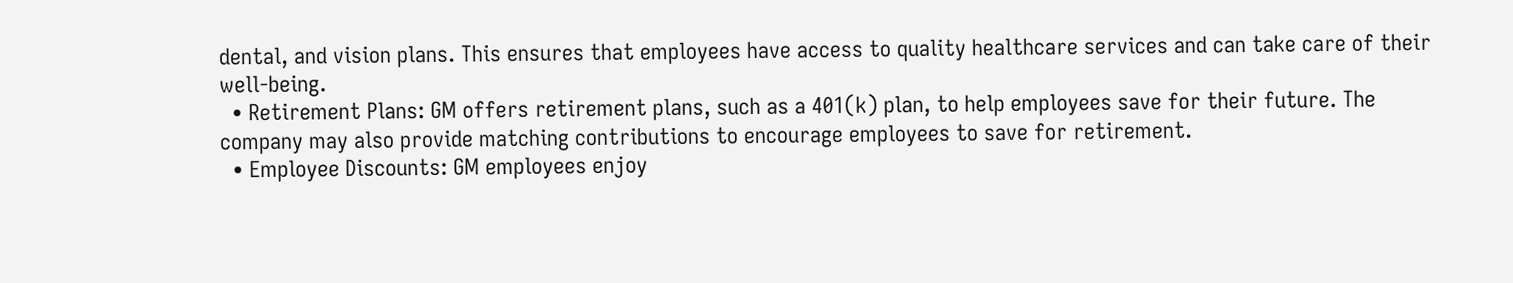dental, and vision plans. This ensures that employees have access to quality healthcare services and can take care of their well-being.
  • Retirement Plans: GM offers retirement plans, such as a 401(k) plan, to help employees save for their future. The company may also provide matching contributions to encourage employees to save for retirement.
  • Employee Discounts: GM employees enjoy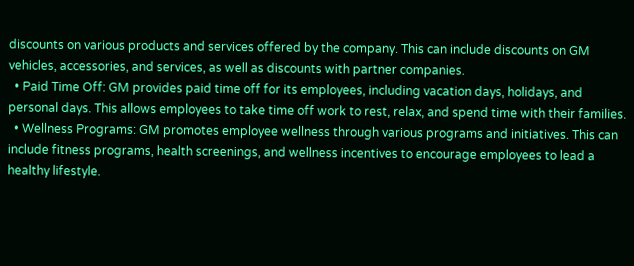discounts on various products and services offered by the company. This can include discounts on GM vehicles, accessories, and services, as well as discounts with partner companies.
  • Paid Time Off: GM provides paid time off for its employees, including vacation days, holidays, and personal days. This allows employees to take time off work to rest, relax, and spend time with their families.
  • Wellness Programs: GM promotes employee wellness through various programs and initiatives. This can include fitness programs, health screenings, and wellness incentives to encourage employees to lead a healthy lifestyle.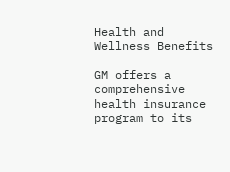Health and Wellness Benefits

GM offers a comprehensive health insurance program to its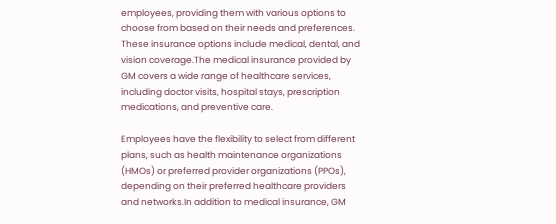employees, providing them with various options to choose from based on their needs and preferences. These insurance options include medical, dental, and vision coverage.The medical insurance provided by GM covers a wide range of healthcare services, including doctor visits, hospital stays, prescription medications, and preventive care.

Employees have the flexibility to select from different plans, such as health maintenance organizations (HMOs) or preferred provider organizations (PPOs), depending on their preferred healthcare providers and networks.In addition to medical insurance, GM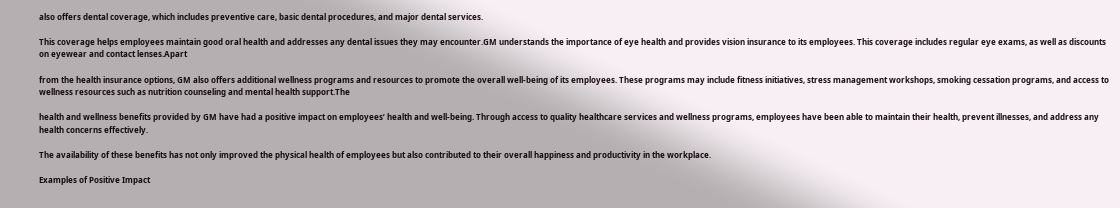also offers dental coverage, which includes preventive care, basic dental procedures, and major dental services.

This coverage helps employees maintain good oral health and addresses any dental issues they may encounter.GM understands the importance of eye health and provides vision insurance to its employees. This coverage includes regular eye exams, as well as discounts on eyewear and contact lenses.Apart

from the health insurance options, GM also offers additional wellness programs and resources to promote the overall well-being of its employees. These programs may include fitness initiatives, stress management workshops, smoking cessation programs, and access to wellness resources such as nutrition counseling and mental health support.The

health and wellness benefits provided by GM have had a positive impact on employees’ health and well-being. Through access to quality healthcare services and wellness programs, employees have been able to maintain their health, prevent illnesses, and address any health concerns effectively.

The availability of these benefits has not only improved the physical health of employees but also contributed to their overall happiness and productivity in the workplace.

Examples of Positive Impact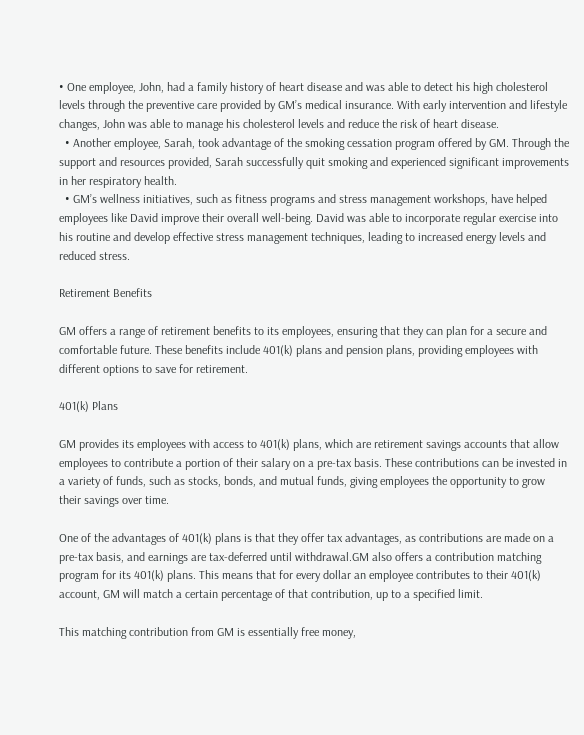• One employee, John, had a family history of heart disease and was able to detect his high cholesterol levels through the preventive care provided by GM’s medical insurance. With early intervention and lifestyle changes, John was able to manage his cholesterol levels and reduce the risk of heart disease.
  • Another employee, Sarah, took advantage of the smoking cessation program offered by GM. Through the support and resources provided, Sarah successfully quit smoking and experienced significant improvements in her respiratory health.
  • GM’s wellness initiatives, such as fitness programs and stress management workshops, have helped employees like David improve their overall well-being. David was able to incorporate regular exercise into his routine and develop effective stress management techniques, leading to increased energy levels and reduced stress.

Retirement Benefits

GM offers a range of retirement benefits to its employees, ensuring that they can plan for a secure and comfortable future. These benefits include 401(k) plans and pension plans, providing employees with different options to save for retirement.

401(k) Plans

GM provides its employees with access to 401(k) plans, which are retirement savings accounts that allow employees to contribute a portion of their salary on a pre-tax basis. These contributions can be invested in a variety of funds, such as stocks, bonds, and mutual funds, giving employees the opportunity to grow their savings over time.

One of the advantages of 401(k) plans is that they offer tax advantages, as contributions are made on a pre-tax basis, and earnings are tax-deferred until withdrawal.GM also offers a contribution matching program for its 401(k) plans. This means that for every dollar an employee contributes to their 401(k) account, GM will match a certain percentage of that contribution, up to a specified limit.

This matching contribution from GM is essentially free money,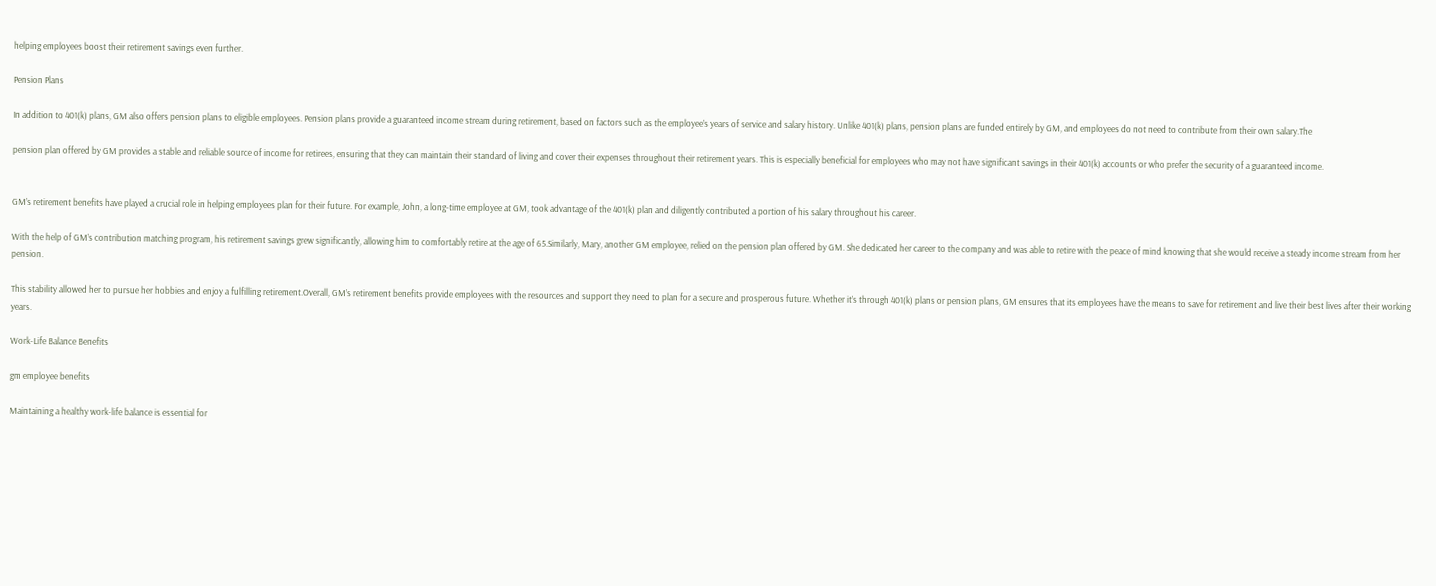helping employees boost their retirement savings even further.

Pension Plans

In addition to 401(k) plans, GM also offers pension plans to eligible employees. Pension plans provide a guaranteed income stream during retirement, based on factors such as the employee’s years of service and salary history. Unlike 401(k) plans, pension plans are funded entirely by GM, and employees do not need to contribute from their own salary.The

pension plan offered by GM provides a stable and reliable source of income for retirees, ensuring that they can maintain their standard of living and cover their expenses throughout their retirement years. This is especially beneficial for employees who may not have significant savings in their 401(k) accounts or who prefer the security of a guaranteed income.


GM’s retirement benefits have played a crucial role in helping employees plan for their future. For example, John, a long-time employee at GM, took advantage of the 401(k) plan and diligently contributed a portion of his salary throughout his career.

With the help of GM’s contribution matching program, his retirement savings grew significantly, allowing him to comfortably retire at the age of 65.Similarly, Mary, another GM employee, relied on the pension plan offered by GM. She dedicated her career to the company and was able to retire with the peace of mind knowing that she would receive a steady income stream from her pension.

This stability allowed her to pursue her hobbies and enjoy a fulfilling retirement.Overall, GM’s retirement benefits provide employees with the resources and support they need to plan for a secure and prosperous future. Whether it’s through 401(k) plans or pension plans, GM ensures that its employees have the means to save for retirement and live their best lives after their working years.

Work-Life Balance Benefits

gm employee benefits

Maintaining a healthy work-life balance is essential for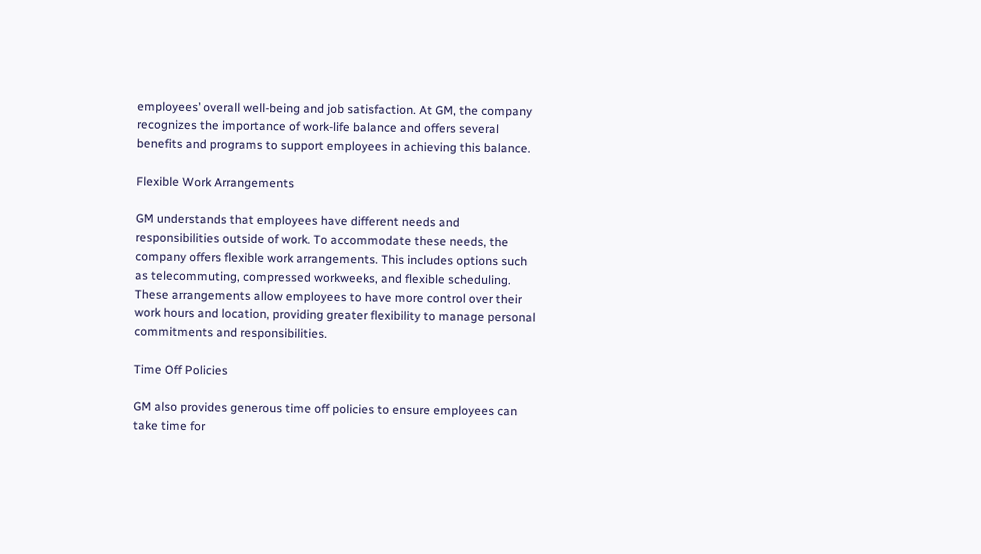employees’ overall well-being and job satisfaction. At GM, the company recognizes the importance of work-life balance and offers several benefits and programs to support employees in achieving this balance.

Flexible Work Arrangements

GM understands that employees have different needs and responsibilities outside of work. To accommodate these needs, the company offers flexible work arrangements. This includes options such as telecommuting, compressed workweeks, and flexible scheduling. These arrangements allow employees to have more control over their work hours and location, providing greater flexibility to manage personal commitments and responsibilities.

Time Off Policies

GM also provides generous time off policies to ensure employees can take time for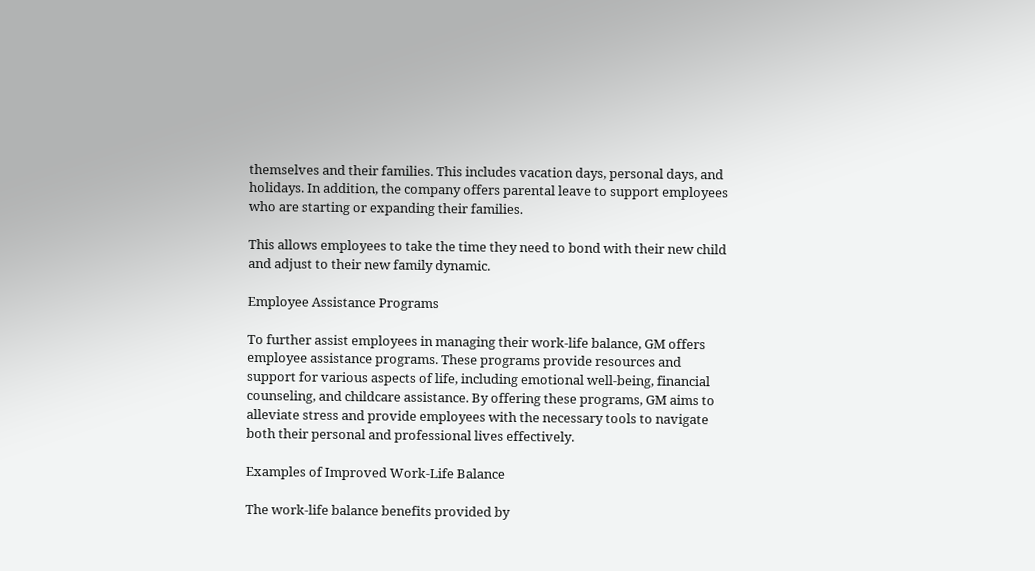themselves and their families. This includes vacation days, personal days, and holidays. In addition, the company offers parental leave to support employees who are starting or expanding their families.

This allows employees to take the time they need to bond with their new child and adjust to their new family dynamic.

Employee Assistance Programs

To further assist employees in managing their work-life balance, GM offers employee assistance programs. These programs provide resources and support for various aspects of life, including emotional well-being, financial counseling, and childcare assistance. By offering these programs, GM aims to alleviate stress and provide employees with the necessary tools to navigate both their personal and professional lives effectively.

Examples of Improved Work-Life Balance

The work-life balance benefits provided by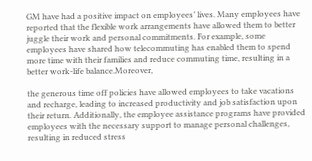GM have had a positive impact on employees’ lives. Many employees have reported that the flexible work arrangements have allowed them to better juggle their work and personal commitments. For example, some employees have shared how telecommuting has enabled them to spend more time with their families and reduce commuting time, resulting in a better work-life balance.Moreover,

the generous time off policies have allowed employees to take vacations and recharge, leading to increased productivity and job satisfaction upon their return. Additionally, the employee assistance programs have provided employees with the necessary support to manage personal challenges, resulting in reduced stress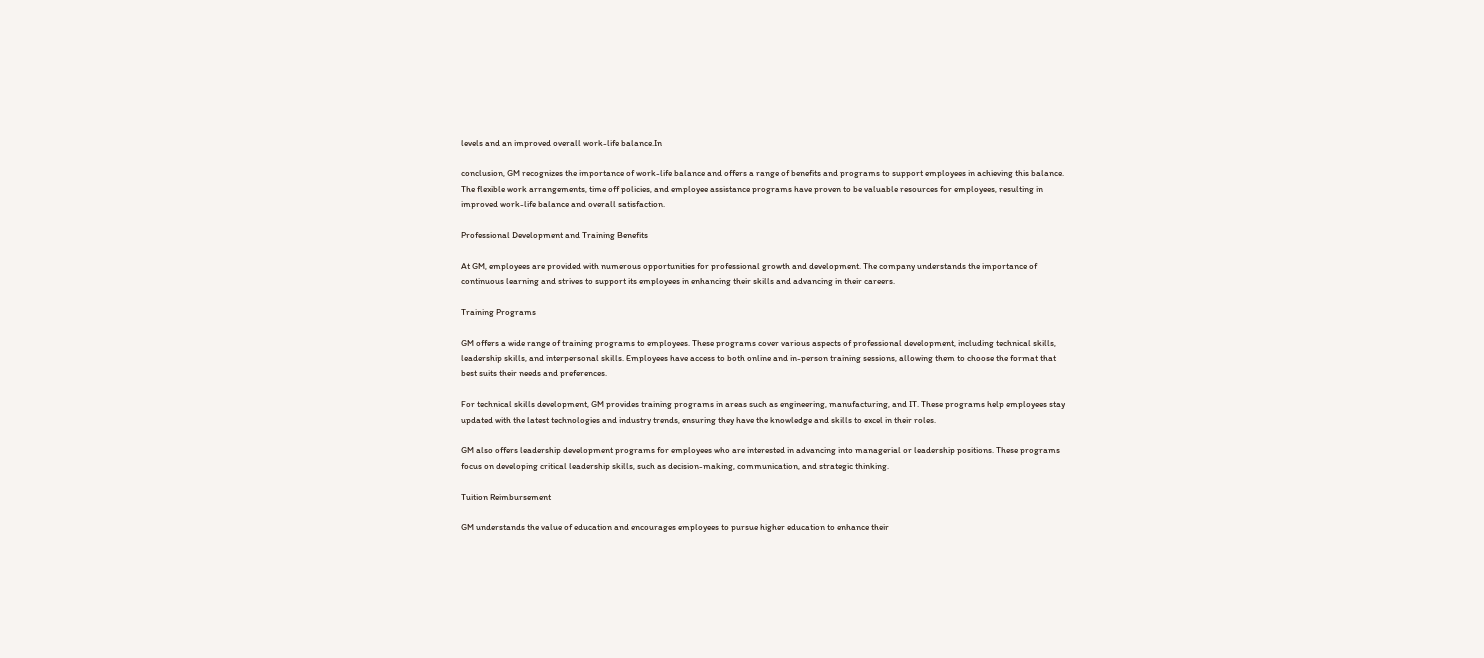levels and an improved overall work-life balance.In

conclusion, GM recognizes the importance of work-life balance and offers a range of benefits and programs to support employees in achieving this balance. The flexible work arrangements, time off policies, and employee assistance programs have proven to be valuable resources for employees, resulting in improved work-life balance and overall satisfaction.

Professional Development and Training Benefits

At GM, employees are provided with numerous opportunities for professional growth and development. The company understands the importance of continuous learning and strives to support its employees in enhancing their skills and advancing in their careers.

Training Programs

GM offers a wide range of training programs to employees. These programs cover various aspects of professional development, including technical skills, leadership skills, and interpersonal skills. Employees have access to both online and in-person training sessions, allowing them to choose the format that best suits their needs and preferences.

For technical skills development, GM provides training programs in areas such as engineering, manufacturing, and IT. These programs help employees stay updated with the latest technologies and industry trends, ensuring they have the knowledge and skills to excel in their roles.

GM also offers leadership development programs for employees who are interested in advancing into managerial or leadership positions. These programs focus on developing critical leadership skills, such as decision-making, communication, and strategic thinking.

Tuition Reimbursement

GM understands the value of education and encourages employees to pursue higher education to enhance their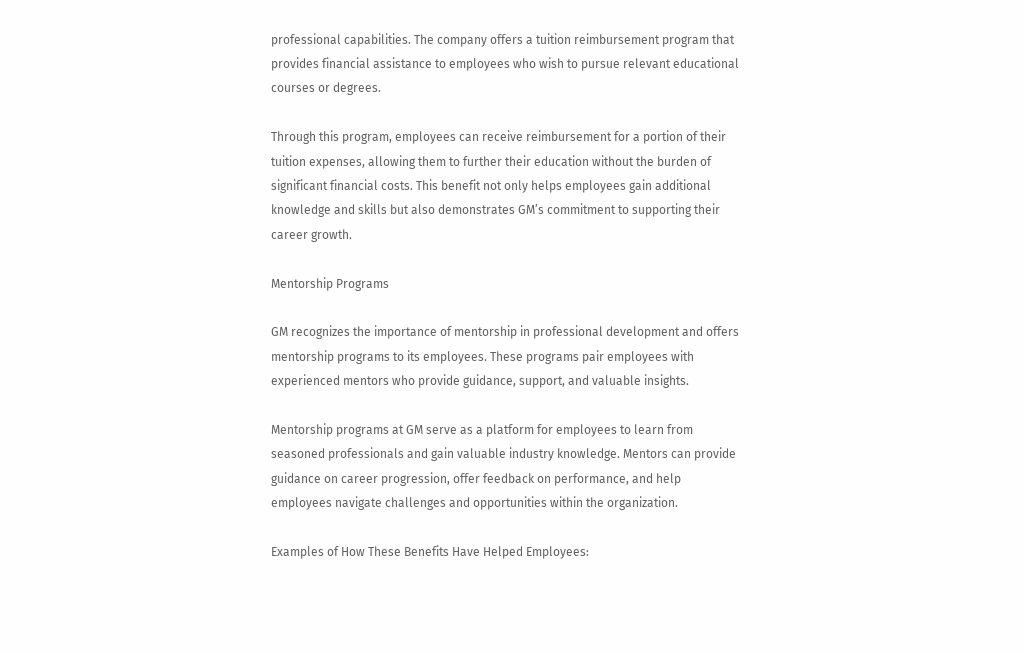professional capabilities. The company offers a tuition reimbursement program that provides financial assistance to employees who wish to pursue relevant educational courses or degrees.

Through this program, employees can receive reimbursement for a portion of their tuition expenses, allowing them to further their education without the burden of significant financial costs. This benefit not only helps employees gain additional knowledge and skills but also demonstrates GM’s commitment to supporting their career growth.

Mentorship Programs

GM recognizes the importance of mentorship in professional development and offers mentorship programs to its employees. These programs pair employees with experienced mentors who provide guidance, support, and valuable insights.

Mentorship programs at GM serve as a platform for employees to learn from seasoned professionals and gain valuable industry knowledge. Mentors can provide guidance on career progression, offer feedback on performance, and help employees navigate challenges and opportunities within the organization.

Examples of How These Benefits Have Helped Employees: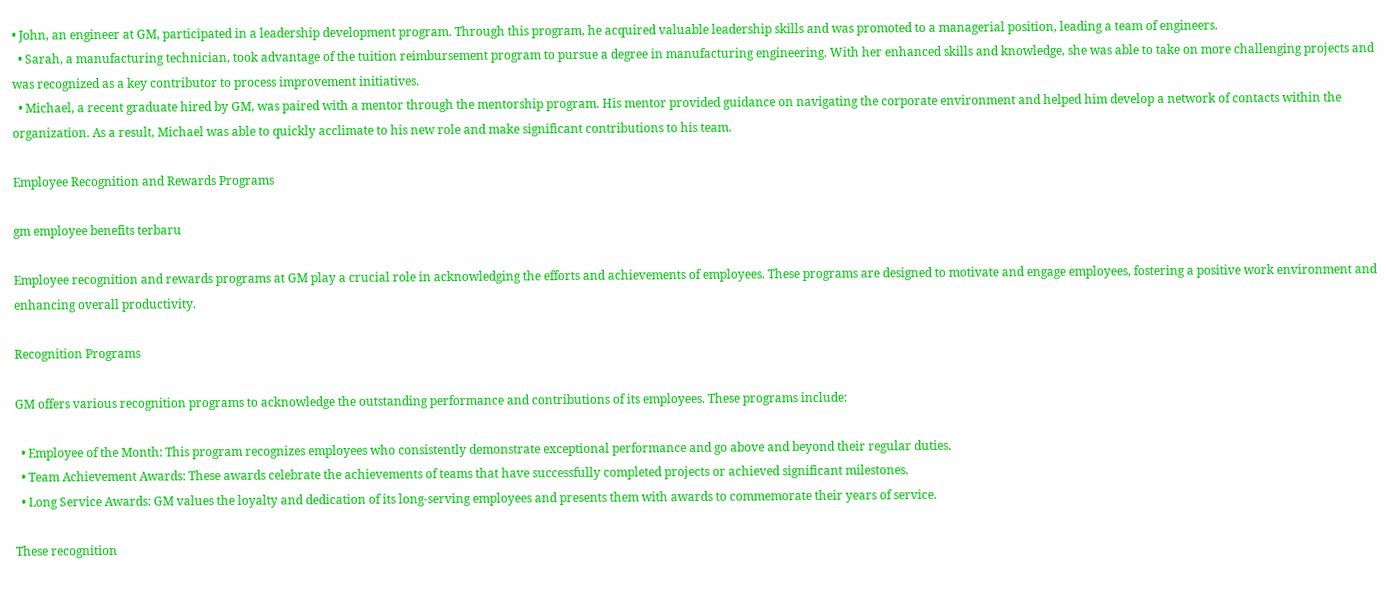• John, an engineer at GM, participated in a leadership development program. Through this program, he acquired valuable leadership skills and was promoted to a managerial position, leading a team of engineers.
  • Sarah, a manufacturing technician, took advantage of the tuition reimbursement program to pursue a degree in manufacturing engineering. With her enhanced skills and knowledge, she was able to take on more challenging projects and was recognized as a key contributor to process improvement initiatives.
  • Michael, a recent graduate hired by GM, was paired with a mentor through the mentorship program. His mentor provided guidance on navigating the corporate environment and helped him develop a network of contacts within the organization. As a result, Michael was able to quickly acclimate to his new role and make significant contributions to his team.

Employee Recognition and Rewards Programs

gm employee benefits terbaru

Employee recognition and rewards programs at GM play a crucial role in acknowledging the efforts and achievements of employees. These programs are designed to motivate and engage employees, fostering a positive work environment and enhancing overall productivity.

Recognition Programs

GM offers various recognition programs to acknowledge the outstanding performance and contributions of its employees. These programs include:

  • Employee of the Month: This program recognizes employees who consistently demonstrate exceptional performance and go above and beyond their regular duties.
  • Team Achievement Awards: These awards celebrate the achievements of teams that have successfully completed projects or achieved significant milestones.
  • Long Service Awards: GM values the loyalty and dedication of its long-serving employees and presents them with awards to commemorate their years of service.

These recognition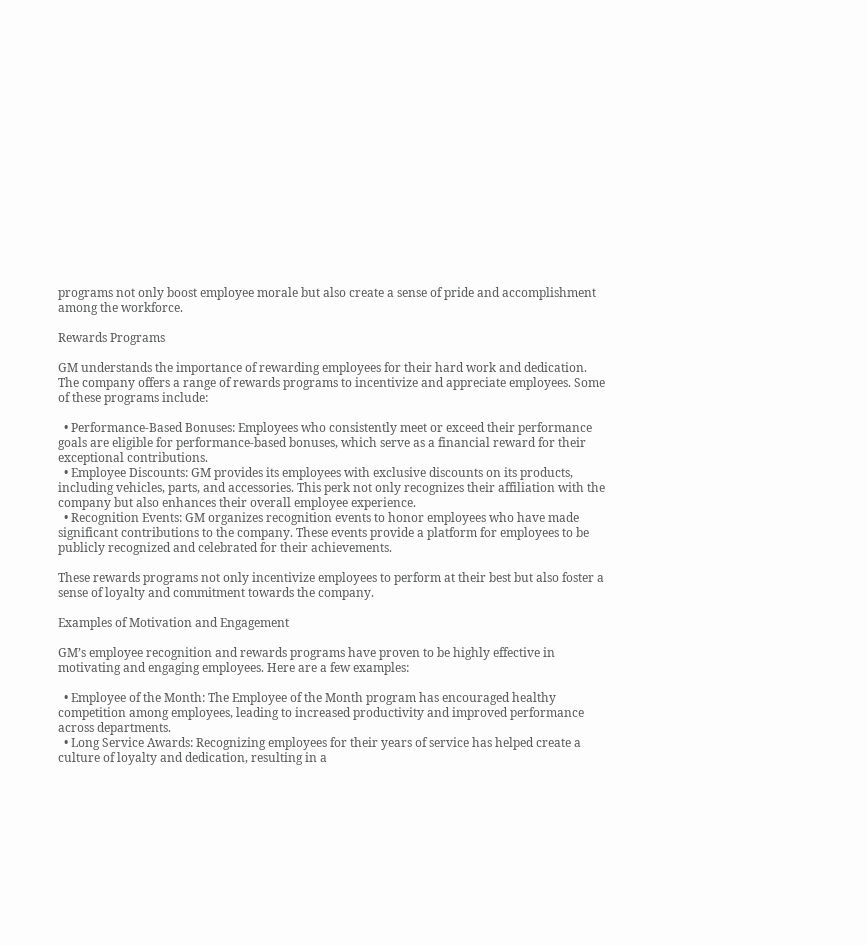programs not only boost employee morale but also create a sense of pride and accomplishment among the workforce.

Rewards Programs

GM understands the importance of rewarding employees for their hard work and dedication. The company offers a range of rewards programs to incentivize and appreciate employees. Some of these programs include:

  • Performance-Based Bonuses: Employees who consistently meet or exceed their performance goals are eligible for performance-based bonuses, which serve as a financial reward for their exceptional contributions.
  • Employee Discounts: GM provides its employees with exclusive discounts on its products, including vehicles, parts, and accessories. This perk not only recognizes their affiliation with the company but also enhances their overall employee experience.
  • Recognition Events: GM organizes recognition events to honor employees who have made significant contributions to the company. These events provide a platform for employees to be publicly recognized and celebrated for their achievements.

These rewards programs not only incentivize employees to perform at their best but also foster a sense of loyalty and commitment towards the company.

Examples of Motivation and Engagement

GM’s employee recognition and rewards programs have proven to be highly effective in motivating and engaging employees. Here are a few examples:

  • Employee of the Month: The Employee of the Month program has encouraged healthy competition among employees, leading to increased productivity and improved performance across departments.
  • Long Service Awards: Recognizing employees for their years of service has helped create a culture of loyalty and dedication, resulting in a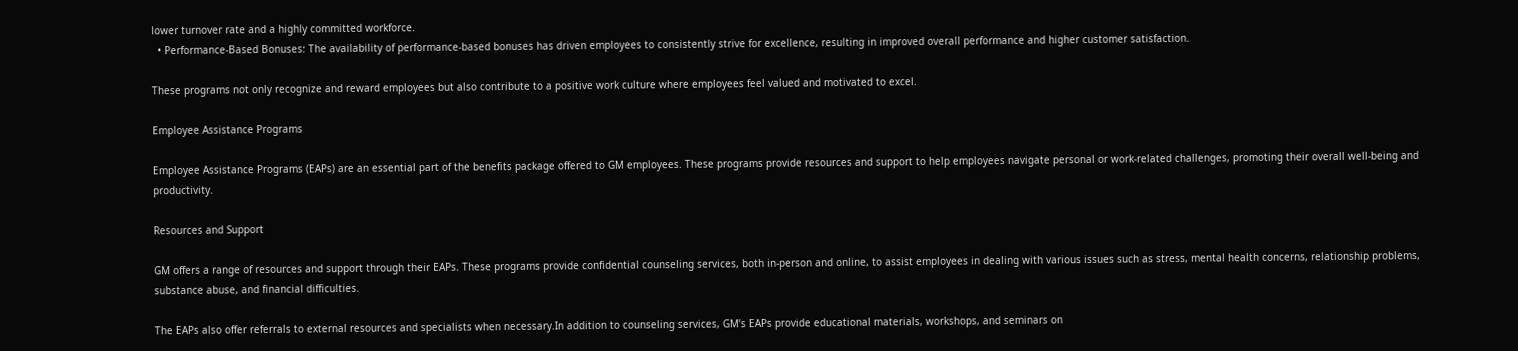lower turnover rate and a highly committed workforce.
  • Performance-Based Bonuses: The availability of performance-based bonuses has driven employees to consistently strive for excellence, resulting in improved overall performance and higher customer satisfaction.

These programs not only recognize and reward employees but also contribute to a positive work culture where employees feel valued and motivated to excel.

Employee Assistance Programs

Employee Assistance Programs (EAPs) are an essential part of the benefits package offered to GM employees. These programs provide resources and support to help employees navigate personal or work-related challenges, promoting their overall well-being and productivity.

Resources and Support

GM offers a range of resources and support through their EAPs. These programs provide confidential counseling services, both in-person and online, to assist employees in dealing with various issues such as stress, mental health concerns, relationship problems, substance abuse, and financial difficulties.

The EAPs also offer referrals to external resources and specialists when necessary.In addition to counseling services, GM’s EAPs provide educational materials, workshops, and seminars on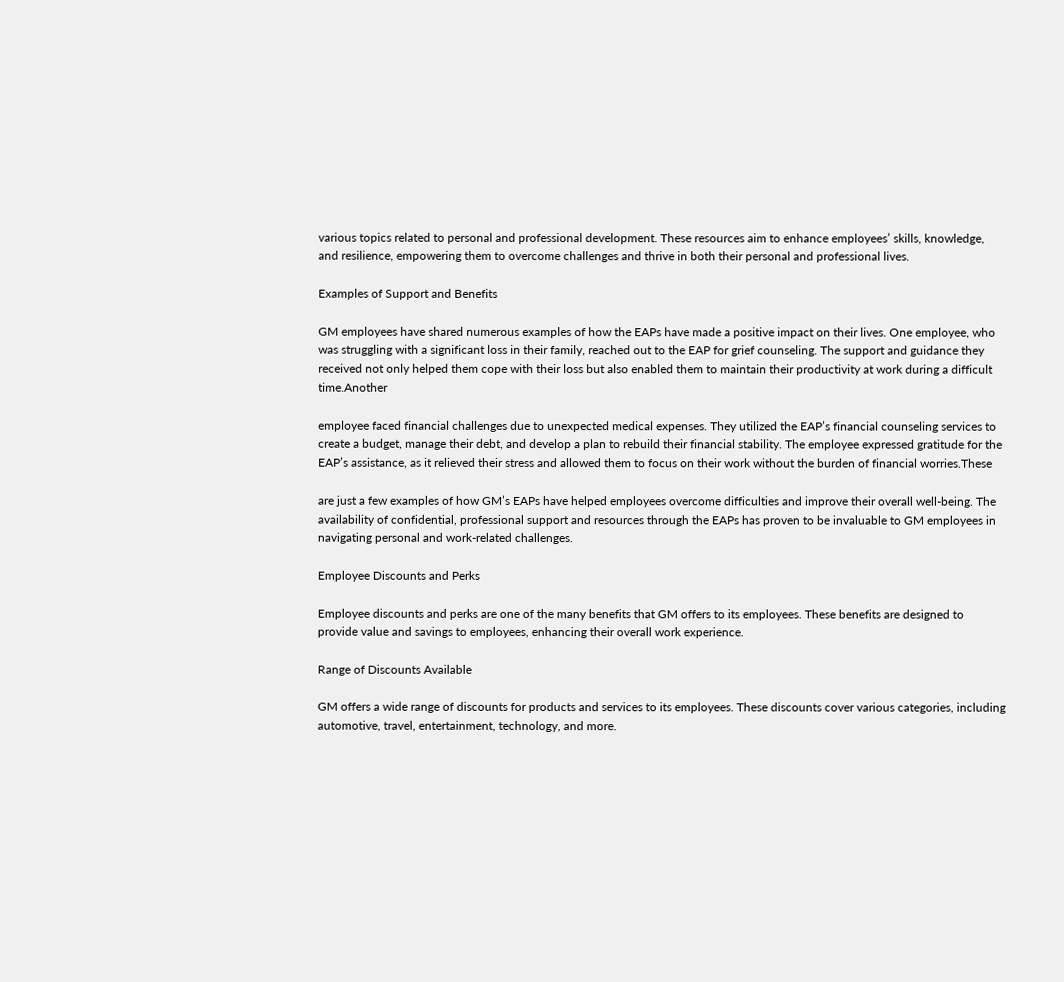various topics related to personal and professional development. These resources aim to enhance employees’ skills, knowledge, and resilience, empowering them to overcome challenges and thrive in both their personal and professional lives.

Examples of Support and Benefits

GM employees have shared numerous examples of how the EAPs have made a positive impact on their lives. One employee, who was struggling with a significant loss in their family, reached out to the EAP for grief counseling. The support and guidance they received not only helped them cope with their loss but also enabled them to maintain their productivity at work during a difficult time.Another

employee faced financial challenges due to unexpected medical expenses. They utilized the EAP’s financial counseling services to create a budget, manage their debt, and develop a plan to rebuild their financial stability. The employee expressed gratitude for the EAP’s assistance, as it relieved their stress and allowed them to focus on their work without the burden of financial worries.These

are just a few examples of how GM’s EAPs have helped employees overcome difficulties and improve their overall well-being. The availability of confidential, professional support and resources through the EAPs has proven to be invaluable to GM employees in navigating personal and work-related challenges.

Employee Discounts and Perks

Employee discounts and perks are one of the many benefits that GM offers to its employees. These benefits are designed to provide value and savings to employees, enhancing their overall work experience.

Range of Discounts Available

GM offers a wide range of discounts for products and services to its employees. These discounts cover various categories, including automotive, travel, entertainment, technology, and more.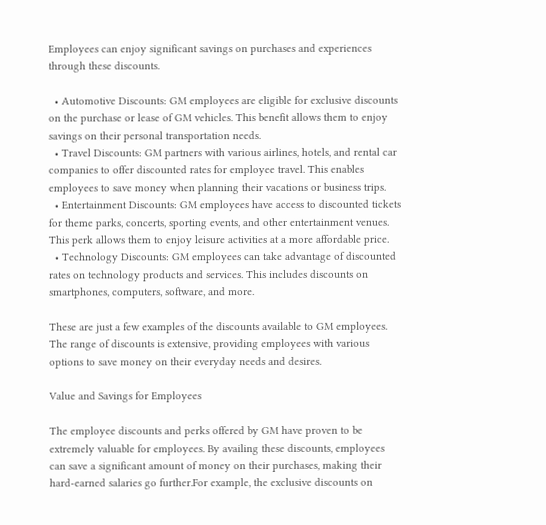Employees can enjoy significant savings on purchases and experiences through these discounts.

  • Automotive Discounts: GM employees are eligible for exclusive discounts on the purchase or lease of GM vehicles. This benefit allows them to enjoy savings on their personal transportation needs.
  • Travel Discounts: GM partners with various airlines, hotels, and rental car companies to offer discounted rates for employee travel. This enables employees to save money when planning their vacations or business trips.
  • Entertainment Discounts: GM employees have access to discounted tickets for theme parks, concerts, sporting events, and other entertainment venues. This perk allows them to enjoy leisure activities at a more affordable price.
  • Technology Discounts: GM employees can take advantage of discounted rates on technology products and services. This includes discounts on smartphones, computers, software, and more.

These are just a few examples of the discounts available to GM employees. The range of discounts is extensive, providing employees with various options to save money on their everyday needs and desires.

Value and Savings for Employees

The employee discounts and perks offered by GM have proven to be extremely valuable for employees. By availing these discounts, employees can save a significant amount of money on their purchases, making their hard-earned salaries go further.For example, the exclusive discounts on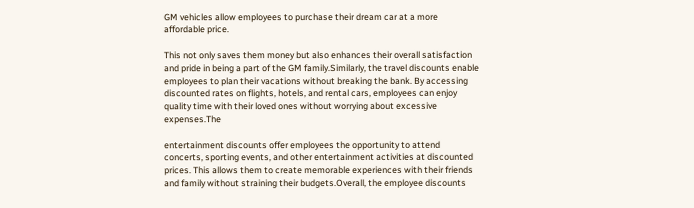GM vehicles allow employees to purchase their dream car at a more affordable price.

This not only saves them money but also enhances their overall satisfaction and pride in being a part of the GM family.Similarly, the travel discounts enable employees to plan their vacations without breaking the bank. By accessing discounted rates on flights, hotels, and rental cars, employees can enjoy quality time with their loved ones without worrying about excessive expenses.The

entertainment discounts offer employees the opportunity to attend concerts, sporting events, and other entertainment activities at discounted prices. This allows them to create memorable experiences with their friends and family without straining their budgets.Overall, the employee discounts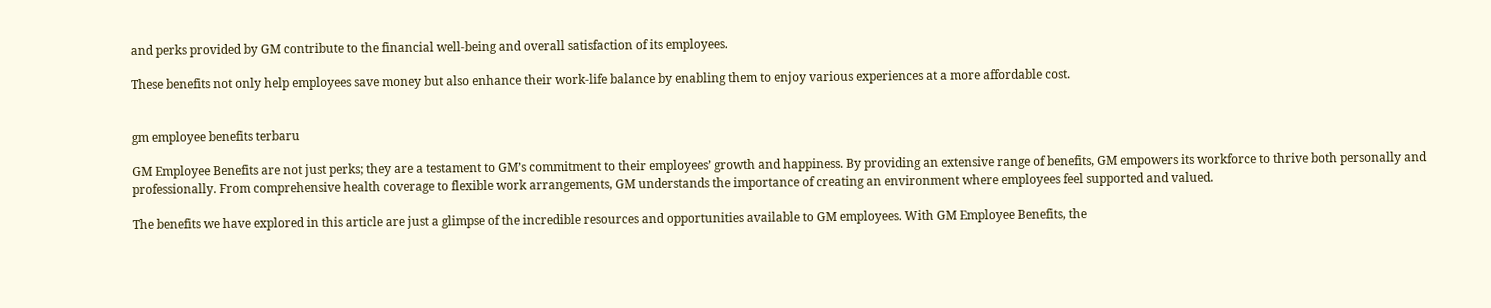and perks provided by GM contribute to the financial well-being and overall satisfaction of its employees.

These benefits not only help employees save money but also enhance their work-life balance by enabling them to enjoy various experiences at a more affordable cost.


gm employee benefits terbaru

GM Employee Benefits are not just perks; they are a testament to GM’s commitment to their employees’ growth and happiness. By providing an extensive range of benefits, GM empowers its workforce to thrive both personally and professionally. From comprehensive health coverage to flexible work arrangements, GM understands the importance of creating an environment where employees feel supported and valued.

The benefits we have explored in this article are just a glimpse of the incredible resources and opportunities available to GM employees. With GM Employee Benefits, the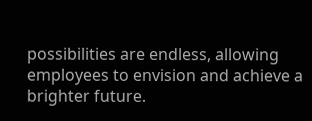possibilities are endless, allowing employees to envision and achieve a brighter future.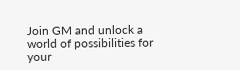Join GM and unlock a world of possibilities for your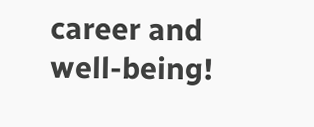career and well-being!